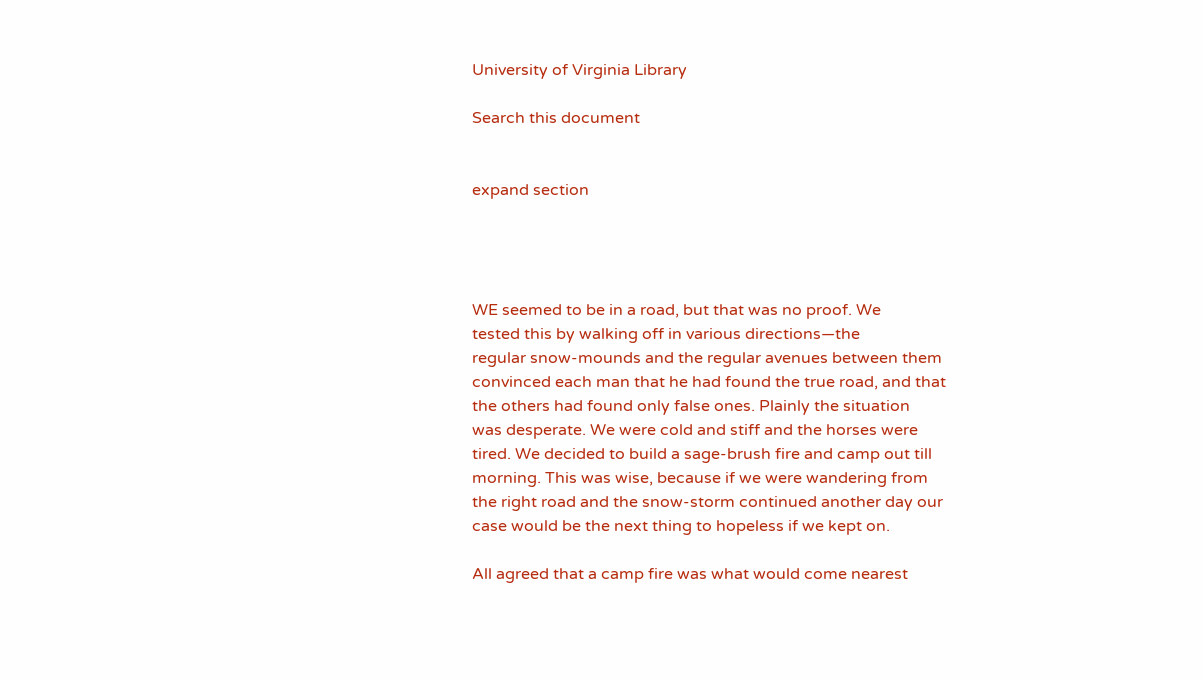University of Virginia Library

Search this document


expand section




WE seemed to be in a road, but that was no proof. We
tested this by walking off in various directions—the
regular snow-mounds and the regular avenues between them
convinced each man that he had found the true road, and that
the others had found only false ones. Plainly the situation
was desperate. We were cold and stiff and the horses were
tired. We decided to build a sage-brush fire and camp out till
morning. This was wise, because if we were wandering from
the right road and the snow-storm continued another day our
case would be the next thing to hopeless if we kept on.

All agreed that a camp fire was what would come nearest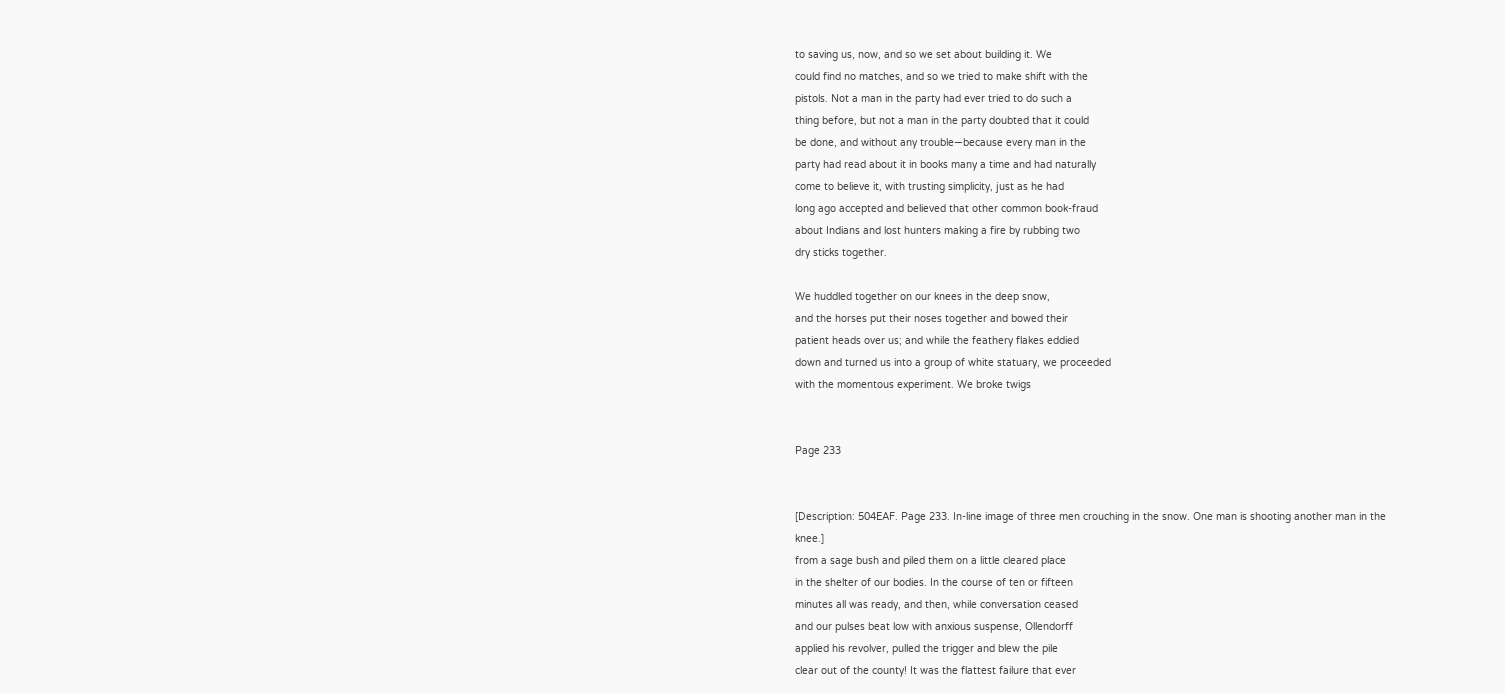to saving us, now, and so we set about building it. We
could find no matches, and so we tried to make shift with the
pistols. Not a man in the party had ever tried to do such a
thing before, but not a man in the party doubted that it could
be done, and without any trouble—because every man in the
party had read about it in books many a time and had naturally
come to believe it, with trusting simplicity, just as he had
long ago accepted and believed that other common book-fraud
about Indians and lost hunters making a fire by rubbing two
dry sticks together.

We huddled together on our knees in the deep snow,
and the horses put their noses together and bowed their
patient heads over us; and while the feathery flakes eddied
down and turned us into a group of white statuary, we proceeded
with the momentous experiment. We broke twigs


Page 233


[Description: 504EAF. Page 233. In-line image of three men crouching in the snow. One man is shooting another man in the knee.]
from a sage bush and piled them on a little cleared place
in the shelter of our bodies. In the course of ten or fifteen
minutes all was ready, and then, while conversation ceased
and our pulses beat low with anxious suspense, Ollendorff
applied his revolver, pulled the trigger and blew the pile
clear out of the county! It was the flattest failure that ever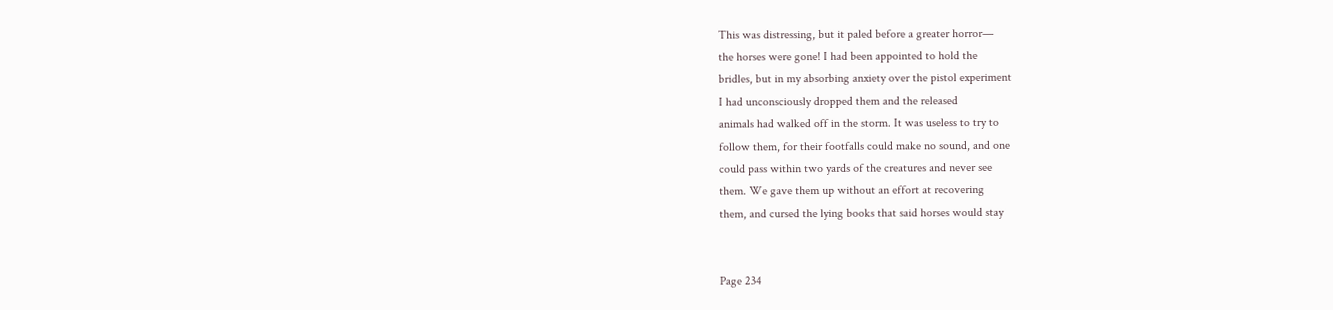This was distressing, but it paled before a greater horror—
the horses were gone! I had been appointed to hold the
bridles, but in my absorbing anxiety over the pistol experiment
I had unconsciously dropped them and the released
animals had walked off in the storm. It was useless to try to
follow them, for their footfalls could make no sound, and one
could pass within two yards of the creatures and never see
them. We gave them up without an effort at recovering
them, and cursed the lying books that said horses would stay


Page 234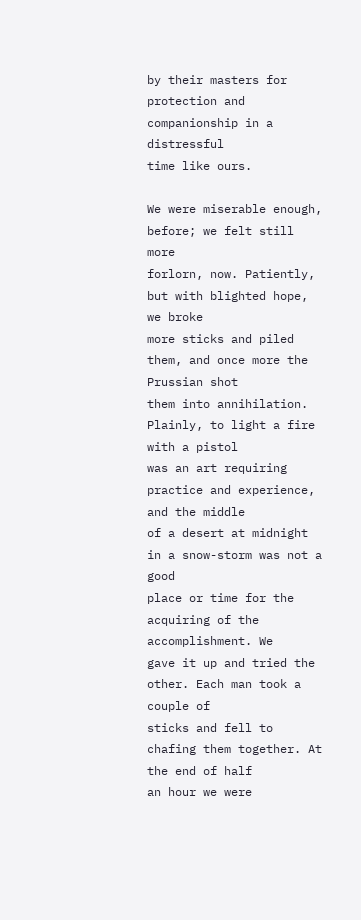by their masters for protection and companionship in a distressful
time like ours.

We were miserable enough, before; we felt still more
forlorn, now. Patiently, but with blighted hope, we broke
more sticks and piled them, and once more the Prussian shot
them into annihilation. Plainly, to light a fire with a pistol
was an art requiring practice and experience, and the middle
of a desert at midnight in a snow-storm was not a good
place or time for the acquiring of the accomplishment. We
gave it up and tried the other. Each man took a couple of
sticks and fell to chafing them together. At the end of half
an hour we were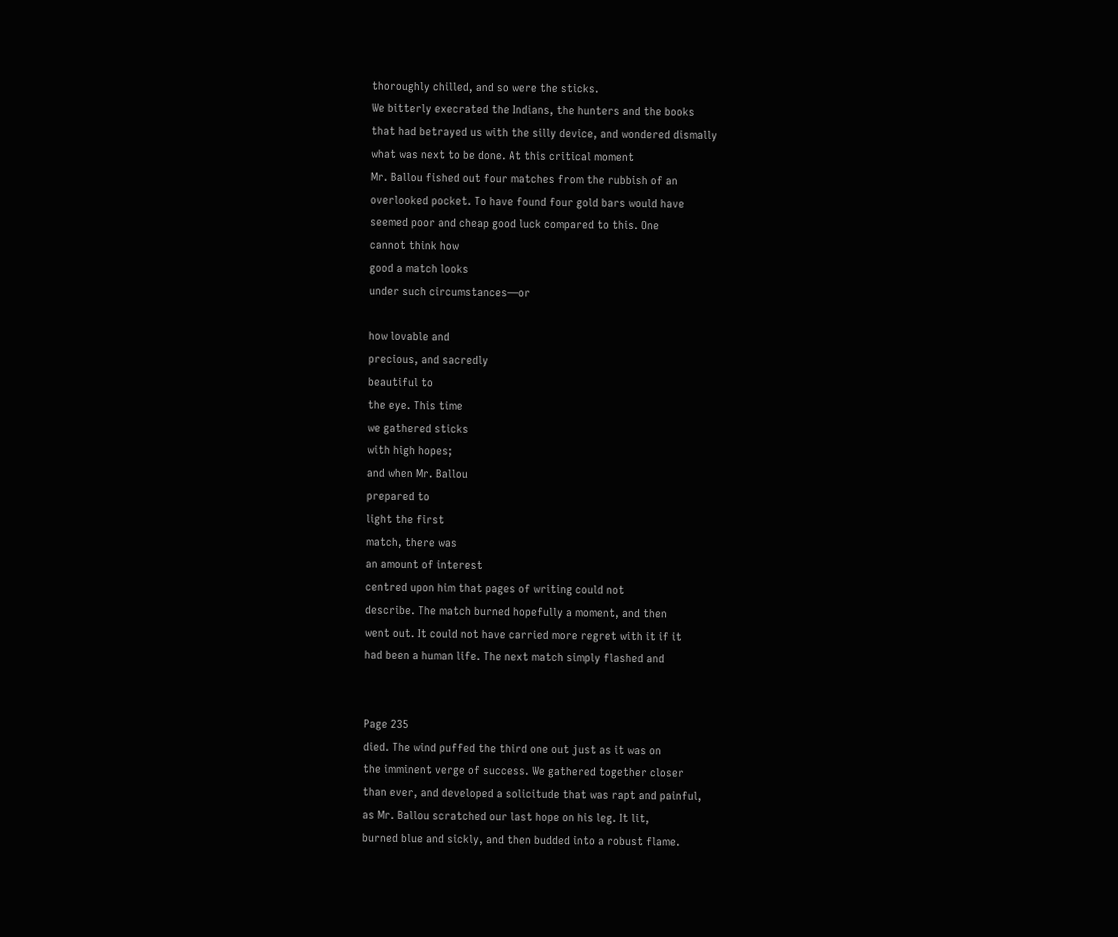thoroughly chilled, and so were the sticks.
We bitterly execrated the Indians, the hunters and the books
that had betrayed us with the silly device, and wondered dismally
what was next to be done. At this critical moment
Mr. Ballou fished out four matches from the rubbish of an
overlooked pocket. To have found four gold bars would have
seemed poor and cheap good luck compared to this. One
cannot think how
good a match looks
under such circumstances—or

how lovable and
precious, and sacredly
beautiful to
the eye. This time
we gathered sticks
with high hopes;
and when Mr. Ballou
prepared to
light the first
match, there was
an amount of interest
centred upon him that pages of writing could not
describe. The match burned hopefully a moment, and then
went out. It could not have carried more regret with it if it
had been a human life. The next match simply flashed and


Page 235
died. The wind puffed the third one out just as it was on
the imminent verge of success. We gathered together closer
than ever, and developed a solicitude that was rapt and painful,
as Mr. Ballou scratched our last hope on his leg. It lit,
burned blue and sickly, and then budded into a robust flame.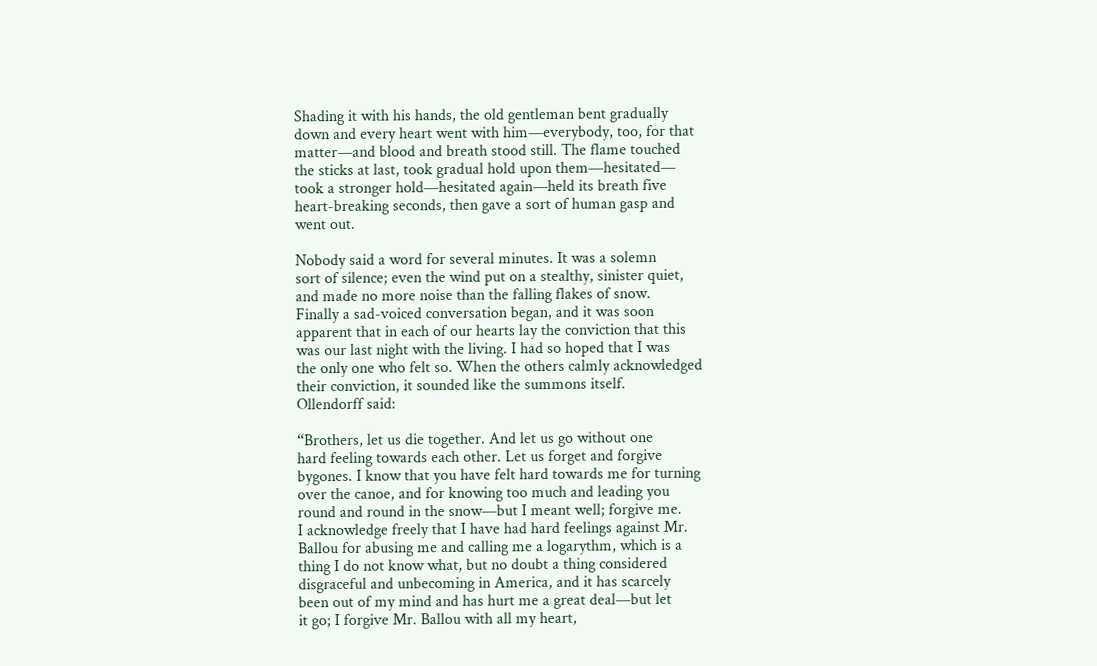Shading it with his hands, the old gentleman bent gradually
down and every heart went with him—everybody, too, for that
matter—and blood and breath stood still. The flame touched
the sticks at last, took gradual hold upon them—hesitated—
took a stronger hold—hesitated again—held its breath five
heart-breaking seconds, then gave a sort of human gasp and
went out.

Nobody said a word for several minutes. It was a solemn
sort of silence; even the wind put on a stealthy, sinister quiet,
and made no more noise than the falling flakes of snow.
Finally a sad-voiced conversation began, and it was soon
apparent that in each of our hearts lay the conviction that this
was our last night with the living. I had so hoped that I was
the only one who felt so. When the others calmly acknowledged
their conviction, it sounded like the summons itself.
Ollendorff said:

“Brothers, let us die together. And let us go without one
hard feeling towards each other. Let us forget and forgive
bygones. I know that you have felt hard towards me for turning
over the canoe, and for knowing too much and leading you
round and round in the snow—but I meant well; forgive me.
I acknowledge freely that I have had hard feelings against Mr.
Ballou for abusing me and calling me a logarythm, which is a
thing I do not know what, but no doubt a thing considered
disgraceful and unbecoming in America, and it has scarcely
been out of my mind and has hurt me a great deal—but let
it go; I forgive Mr. Ballou with all my heart,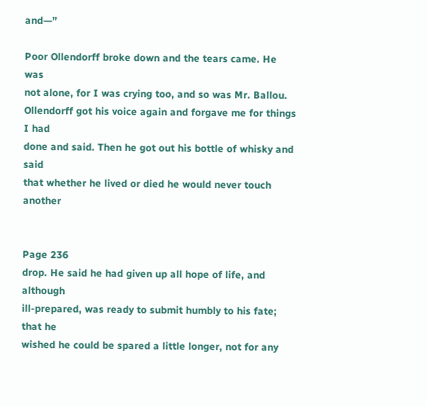and—”

Poor Ollendorff broke down and the tears came. He was
not alone, for I was crying too, and so was Mr. Ballou.
Ollendorff got his voice again and forgave me for things I had
done and said. Then he got out his bottle of whisky and said
that whether he lived or died he would never touch another


Page 236
drop. He said he had given up all hope of life, and although
ill-prepared, was ready to submit humbly to his fate; that he
wished he could be spared a little longer, not for any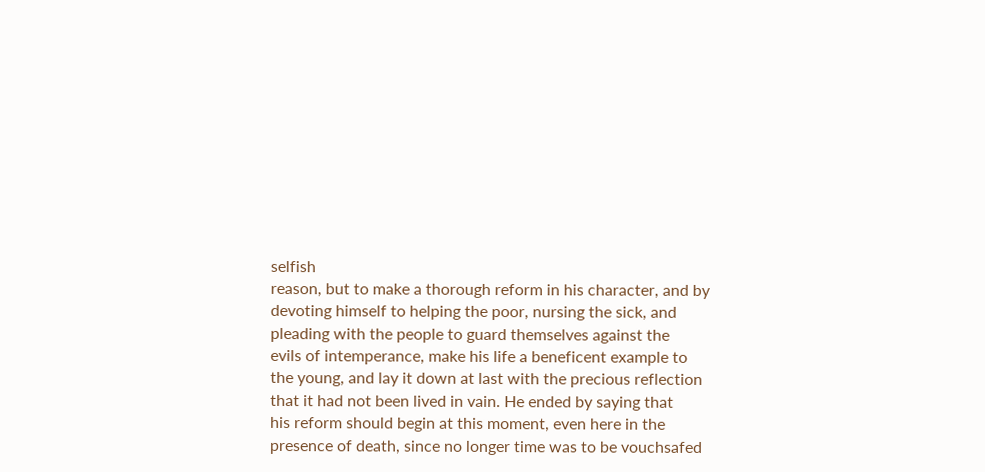selfish
reason, but to make a thorough reform in his character, and by
devoting himself to helping the poor, nursing the sick, and
pleading with the people to guard themselves against the
evils of intemperance, make his life a beneficent example to
the young, and lay it down at last with the precious reflection
that it had not been lived in vain. He ended by saying that
his reform should begin at this moment, even here in the
presence of death, since no longer time was to be vouchsafed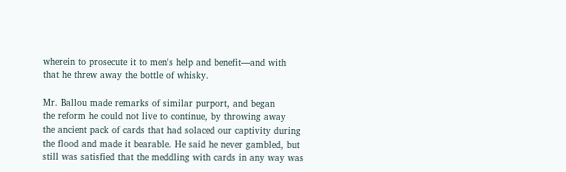wherein to prosecute it to men's help and benefit—and with
that he threw away the bottle of whisky.

Mr. Ballou made remarks of similar purport, and began
the reform he could not live to continue, by throwing away
the ancient pack of cards that had solaced our captivity during
the flood and made it bearable. He said he never gambled, but
still was satisfied that the meddling with cards in any way was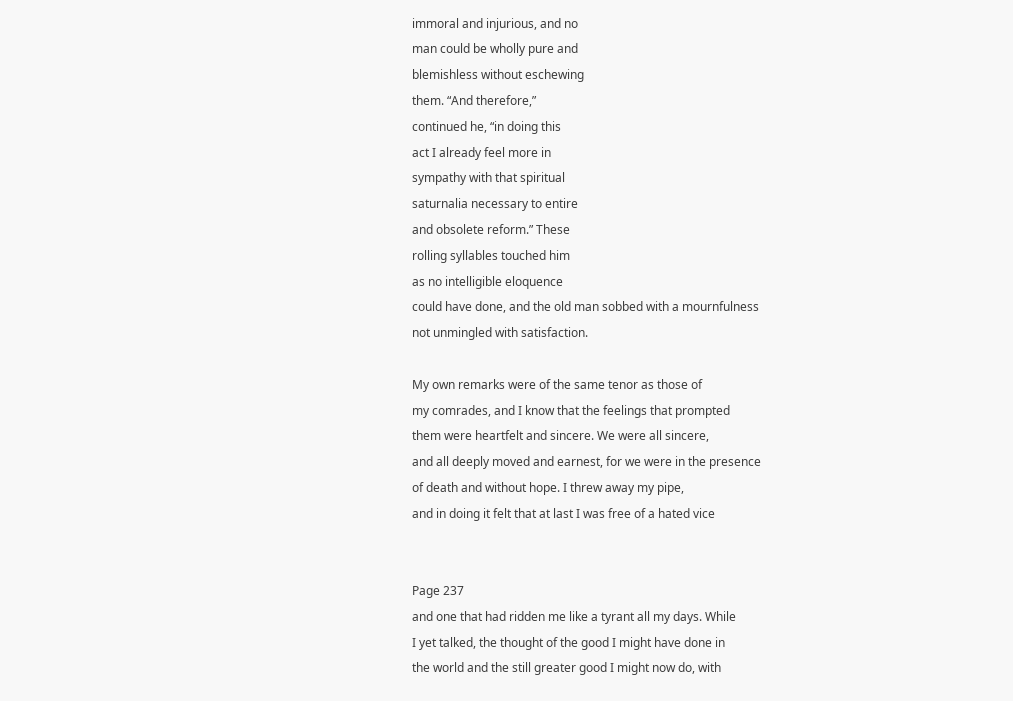immoral and injurious, and no
man could be wholly pure and
blemishless without eschewing
them. “And therefore,”
continued he, “in doing this
act I already feel more in
sympathy with that spiritual
saturnalia necessary to entire
and obsolete reform.” These
rolling syllables touched him
as no intelligible eloquence
could have done, and the old man sobbed with a mournfulness
not unmingled with satisfaction.

My own remarks were of the same tenor as those of
my comrades, and I know that the feelings that prompted
them were heartfelt and sincere. We were all sincere,
and all deeply moved and earnest, for we were in the presence
of death and without hope. I threw away my pipe,
and in doing it felt that at last I was free of a hated vice


Page 237
and one that had ridden me like a tyrant all my days. While
I yet talked, the thought of the good I might have done in
the world and the still greater good I might now do, with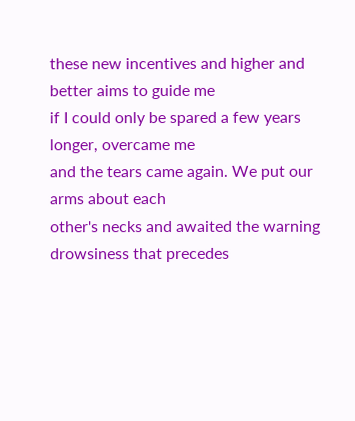these new incentives and higher and better aims to guide me
if I could only be spared a few years longer, overcame me
and the tears came again. We put our arms about each
other's necks and awaited the warning drowsiness that precedes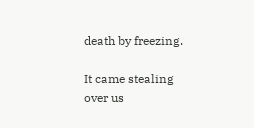death by freezing.

It came stealing over us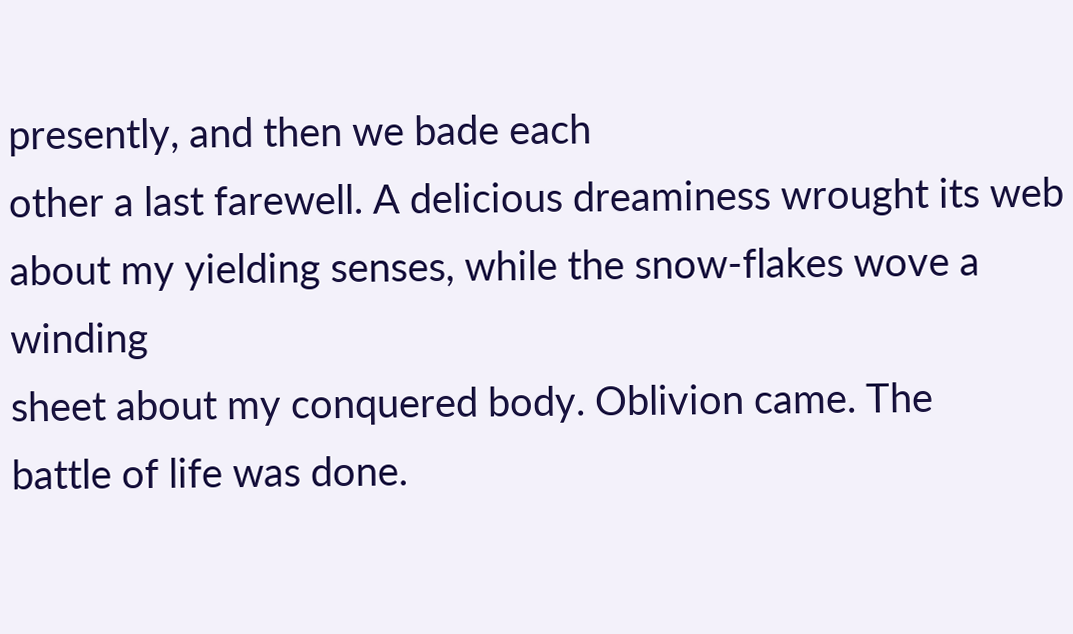presently, and then we bade each
other a last farewell. A delicious dreaminess wrought its web
about my yielding senses, while the snow-flakes wove a winding
sheet about my conquered body. Oblivion came. The
battle of life was done.